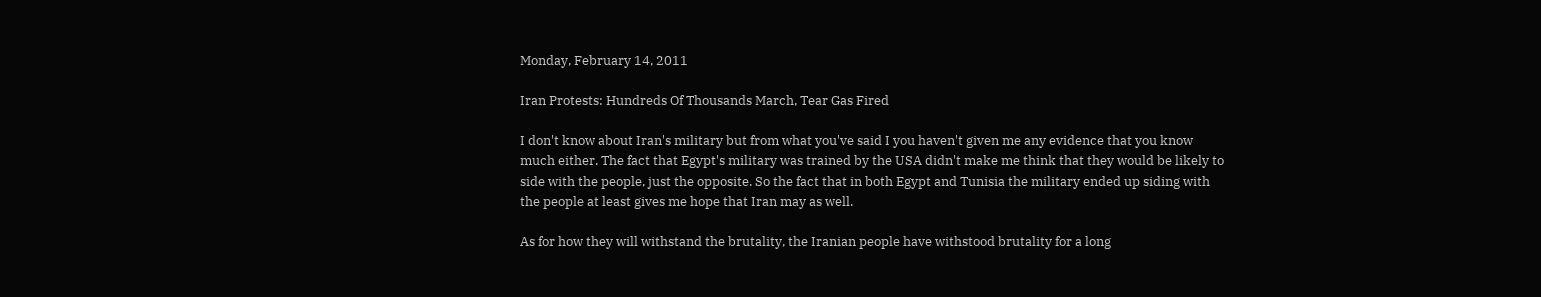Monday, February 14, 2011

Iran Protests: Hundreds Of Thousands March, Tear Gas Fired

I don't know about Iran's military but from what you've said I you haven't given me any evidence that you know much either. The fact that Egypt's military was trained by the USA didn't make me think that they would be likely to side with the people, just the opposite. So the fact that in both Egypt and Tunisia the military ended up siding with the people at least gives me hope that Iran may as well.

As for how they will withstand the brutality, the Iranian people have withstood brutality for a long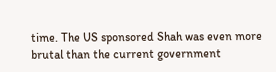time. The US sponsored Shah was even more brutal than the current government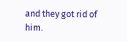and they got rid of him.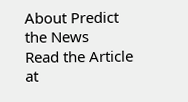About Predict the News
Read the Article at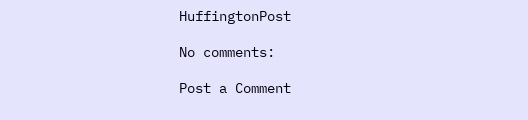HuffingtonPost

No comments:

Post a Comment